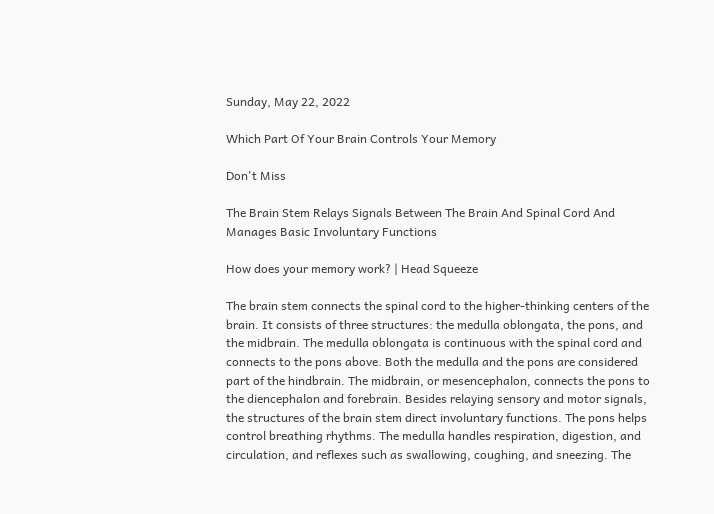Sunday, May 22, 2022

Which Part Of Your Brain Controls Your Memory

Don't Miss

The Brain Stem Relays Signals Between The Brain And Spinal Cord And Manages Basic Involuntary Functions

How does your memory work? | Head Squeeze

The brain stem connects the spinal cord to the higher-thinking centers of the brain. It consists of three structures: the medulla oblongata, the pons, and the midbrain. The medulla oblongata is continuous with the spinal cord and connects to the pons above. Both the medulla and the pons are considered part of the hindbrain. The midbrain, or mesencephalon, connects the pons to the diencephalon and forebrain. Besides relaying sensory and motor signals, the structures of the brain stem direct involuntary functions. The pons helps control breathing rhythms. The medulla handles respiration, digestion, and circulation, and reflexes such as swallowing, coughing, and sneezing. The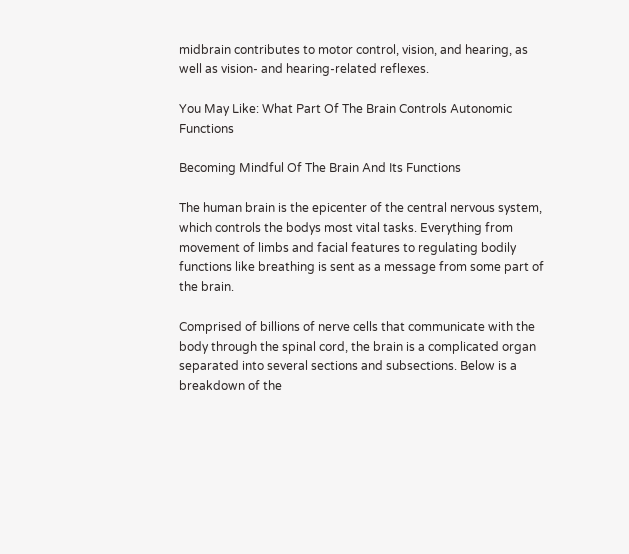midbrain contributes to motor control, vision, and hearing, as well as vision- and hearing-related reflexes.

You May Like: What Part Of The Brain Controls Autonomic Functions

Becoming Mindful Of The Brain And Its Functions

The human brain is the epicenter of the central nervous system, which controls the bodys most vital tasks. Everything from movement of limbs and facial features to regulating bodily functions like breathing is sent as a message from some part of the brain.

Comprised of billions of nerve cells that communicate with the body through the spinal cord, the brain is a complicated organ separated into several sections and subsections. Below is a breakdown of the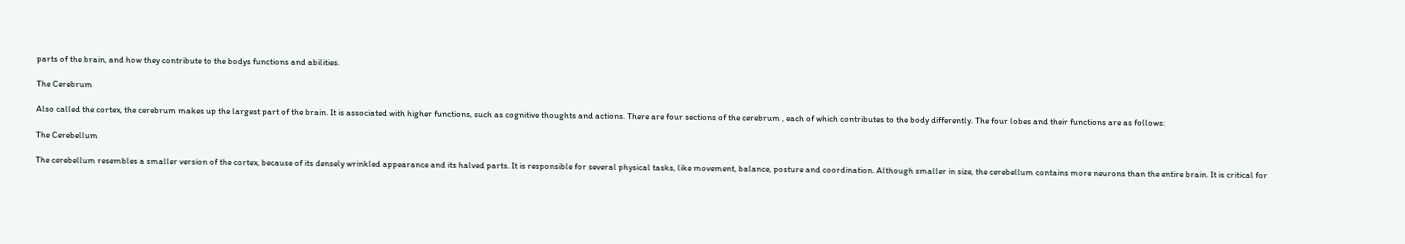parts of the brain, and how they contribute to the bodys functions and abilities.

The Cerebrum

Also called the cortex, the cerebrum makes up the largest part of the brain. It is associated with higher functions, such as cognitive thoughts and actions. There are four sections of the cerebrum , each of which contributes to the body differently. The four lobes and their functions are as follows:

The Cerebellum

The cerebellum resembles a smaller version of the cortex, because of its densely wrinkled appearance and its halved parts. It is responsible for several physical tasks, like movement, balance, posture and coordination. Although smaller in size, the cerebellum contains more neurons than the entire brain. It is critical for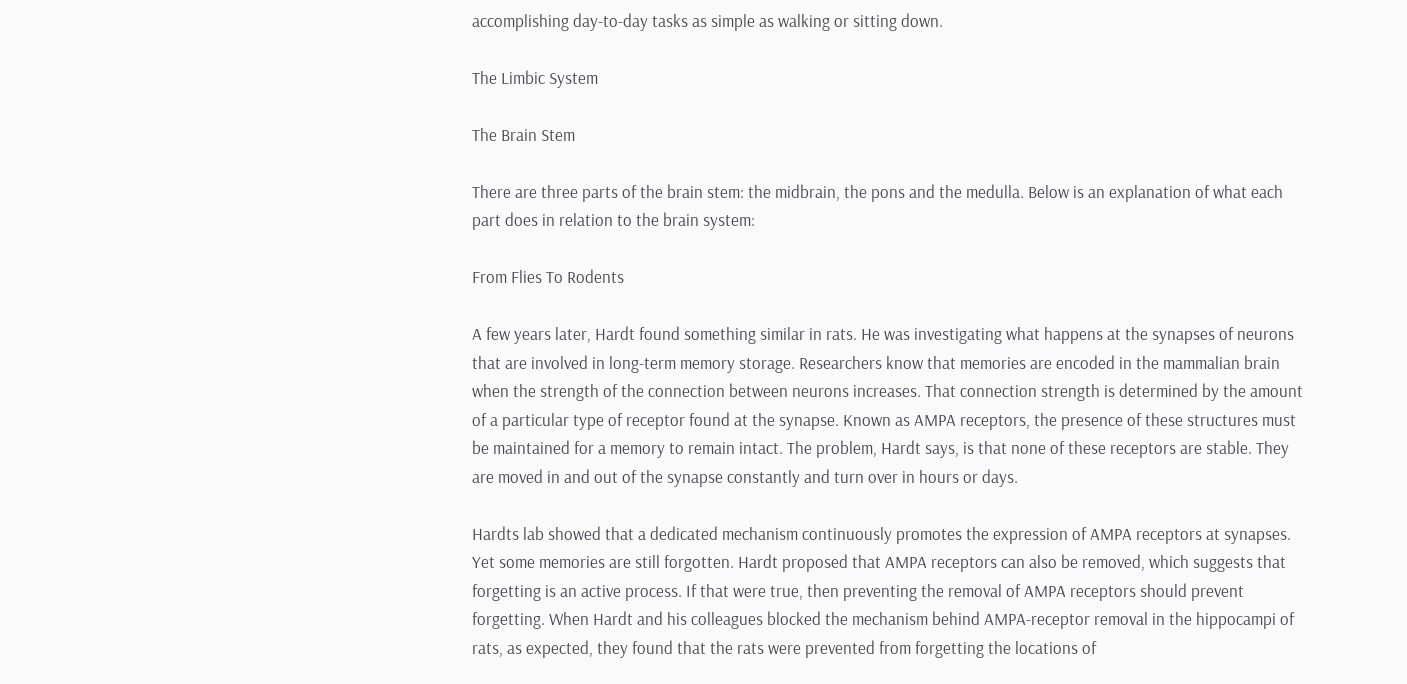accomplishing day-to-day tasks as simple as walking or sitting down.

The Limbic System

The Brain Stem

There are three parts of the brain stem: the midbrain, the pons and the medulla. Below is an explanation of what each part does in relation to the brain system:

From Flies To Rodents

A few years later, Hardt found something similar in rats. He was investigating what happens at the synapses of neurons that are involved in long-term memory storage. Researchers know that memories are encoded in the mammalian brain when the strength of the connection between neurons increases. That connection strength is determined by the amount of a particular type of receptor found at the synapse. Known as AMPA receptors, the presence of these structures must be maintained for a memory to remain intact. The problem, Hardt says, is that none of these receptors are stable. They are moved in and out of the synapse constantly and turn over in hours or days.

Hardts lab showed that a dedicated mechanism continuously promotes the expression of AMPA receptors at synapses. Yet some memories are still forgotten. Hardt proposed that AMPA receptors can also be removed, which suggests that forgetting is an active process. If that were true, then preventing the removal of AMPA receptors should prevent forgetting. When Hardt and his colleagues blocked the mechanism behind AMPA-receptor removal in the hippocampi of rats, as expected, they found that the rats were prevented from forgetting the locations of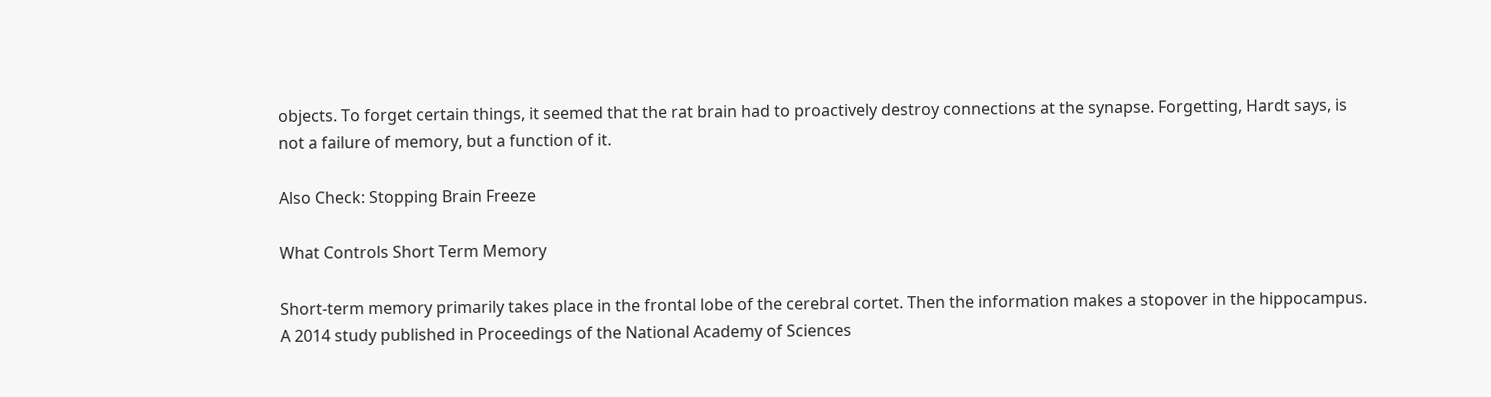objects. To forget certain things, it seemed that the rat brain had to proactively destroy connections at the synapse. Forgetting, Hardt says, is not a failure of memory, but a function of it.

Also Check: Stopping Brain Freeze

What Controls Short Term Memory

Short-term memory primarily takes place in the frontal lobe of the cerebral cortet. Then the information makes a stopover in the hippocampus. A 2014 study published in Proceedings of the National Academy of Sciences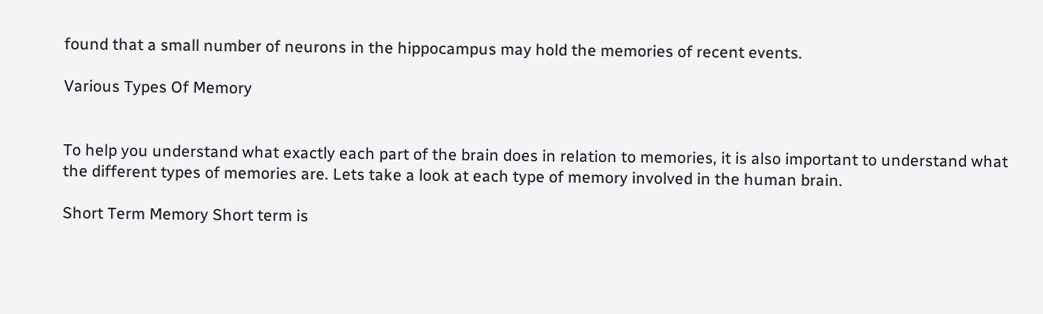found that a small number of neurons in the hippocampus may hold the memories of recent events.

Various Types Of Memory


To help you understand what exactly each part of the brain does in relation to memories, it is also important to understand what the different types of memories are. Lets take a look at each type of memory involved in the human brain.

Short Term Memory Short term is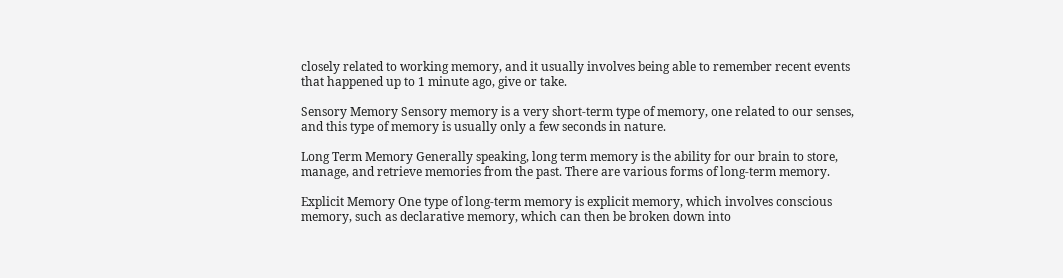closely related to working memory, and it usually involves being able to remember recent events that happened up to 1 minute ago, give or take.

Sensory Memory Sensory memory is a very short-term type of memory, one related to our senses, and this type of memory is usually only a few seconds in nature.

Long Term Memory Generally speaking, long term memory is the ability for our brain to store, manage, and retrieve memories from the past. There are various forms of long-term memory.

Explicit Memory One type of long-term memory is explicit memory, which involves conscious memory, such as declarative memory, which can then be broken down into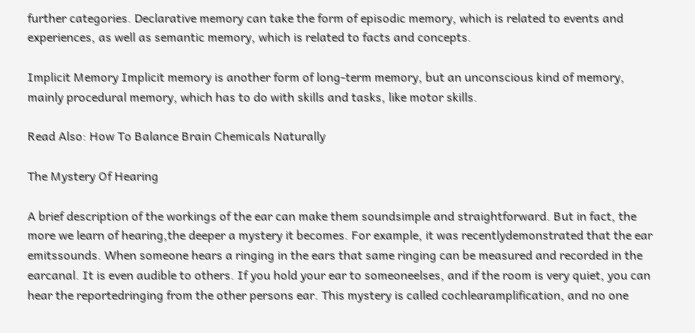further categories. Declarative memory can take the form of episodic memory, which is related to events and experiences, as well as semantic memory, which is related to facts and concepts.

Implicit Memory Implicit memory is another form of long-term memory, but an unconscious kind of memory, mainly procedural memory, which has to do with skills and tasks, like motor skills.

Read Also: How To Balance Brain Chemicals Naturally

The Mystery Of Hearing

A brief description of the workings of the ear can make them soundsimple and straightforward. But in fact, the more we learn of hearing,the deeper a mystery it becomes. For example, it was recentlydemonstrated that the ear emitssounds. When someone hears a ringing in the ears that same ringing can be measured and recorded in the earcanal. It is even audible to others. If you hold your ear to someoneelses, and if the room is very quiet, you can hear the reportedringing from the other persons ear. This mystery is called cochlearamplification, and no one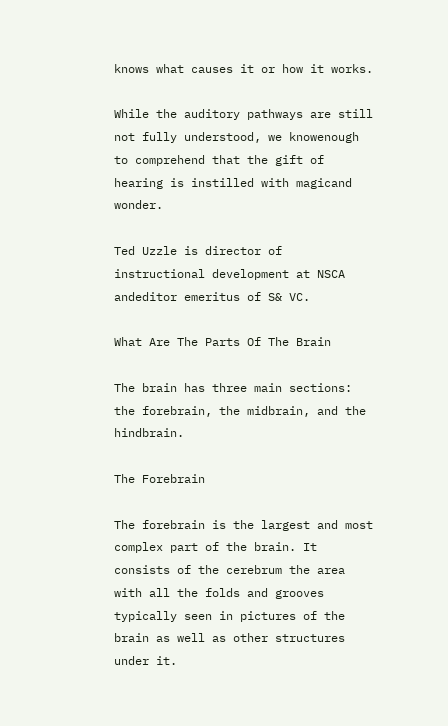knows what causes it or how it works.

While the auditory pathways are still not fully understood, we knowenough to comprehend that the gift of hearing is instilled with magicand wonder.

Ted Uzzle is director of instructional development at NSCA andeditor emeritus of S& VC.

What Are The Parts Of The Brain

The brain has three main sections: the forebrain, the midbrain, and the hindbrain.

The Forebrain

The forebrain is the largest and most complex part of the brain. It consists of the cerebrum the area with all the folds and grooves typically seen in pictures of the brain as well as other structures under it.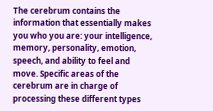The cerebrum contains the information that essentially makes you who you are: your intelligence, memory, personality, emotion, speech, and ability to feel and move. Specific areas of the cerebrum are in charge of processing these different types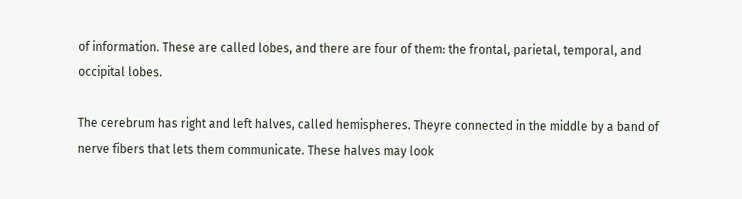of information. These are called lobes, and there are four of them: the frontal, parietal, temporal, and occipital lobes.

The cerebrum has right and left halves, called hemispheres. Theyre connected in the middle by a band of nerve fibers that lets them communicate. These halves may look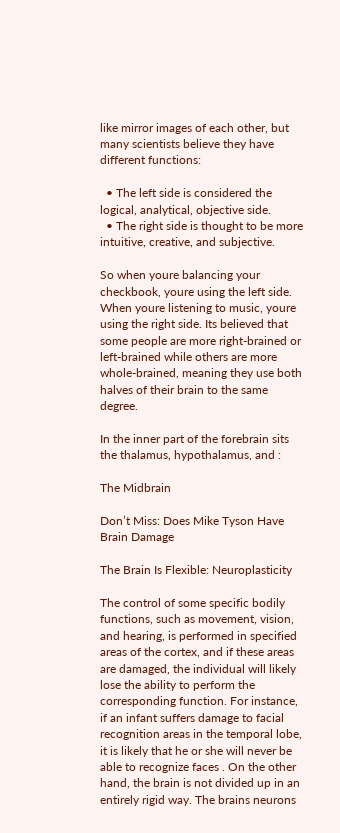like mirror images of each other, but many scientists believe they have different functions:

  • The left side is considered the logical, analytical, objective side.
  • The right side is thought to be more intuitive, creative, and subjective.

So when youre balancing your checkbook, youre using the left side. When youre listening to music, youre using the right side. Its believed that some people are more right-brained or left-brained while others are more whole-brained, meaning they use both halves of their brain to the same degree.

In the inner part of the forebrain sits the thalamus, hypothalamus, and :

The Midbrain

Don’t Miss: Does Mike Tyson Have Brain Damage

The Brain Is Flexible: Neuroplasticity

The control of some specific bodily functions, such as movement, vision, and hearing, is performed in specified areas of the cortex, and if these areas are damaged, the individual will likely lose the ability to perform the corresponding function. For instance, if an infant suffers damage to facial recognition areas in the temporal lobe, it is likely that he or she will never be able to recognize faces . On the other hand, the brain is not divided up in an entirely rigid way. The brains neurons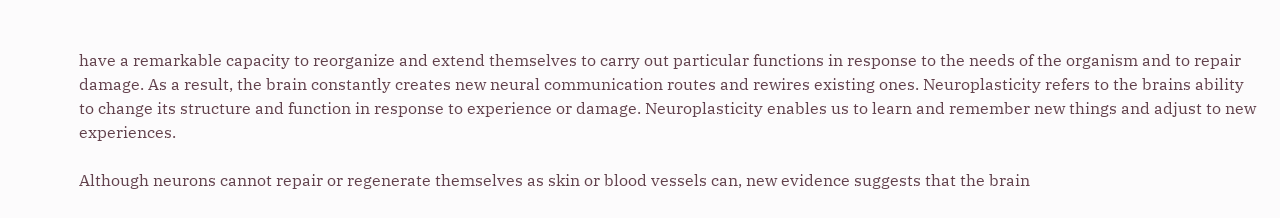have a remarkable capacity to reorganize and extend themselves to carry out particular functions in response to the needs of the organism and to repair damage. As a result, the brain constantly creates new neural communication routes and rewires existing ones. Neuroplasticity refers to the brains ability to change its structure and function in response to experience or damage. Neuroplasticity enables us to learn and remember new things and adjust to new experiences.

Although neurons cannot repair or regenerate themselves as skin or blood vessels can, new evidence suggests that the brain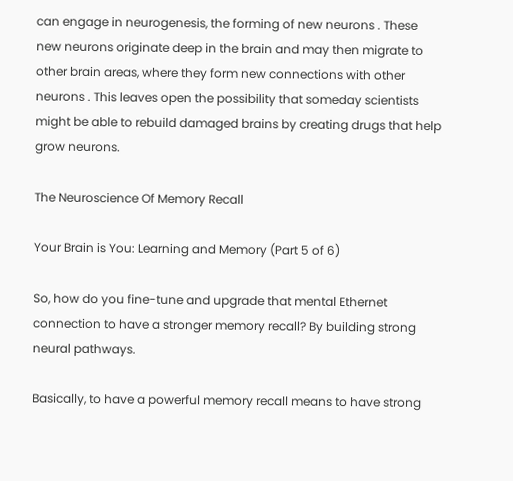can engage in neurogenesis, the forming of new neurons . These new neurons originate deep in the brain and may then migrate to other brain areas, where they form new connections with other neurons . This leaves open the possibility that someday scientists might be able to rebuild damaged brains by creating drugs that help grow neurons.

The Neuroscience Of Memory Recall

Your Brain is You: Learning and Memory (Part 5 of 6)

So, how do you fine-tune and upgrade that mental Ethernet connection to have a stronger memory recall? By building strong neural pathways.

Basically, to have a powerful memory recall means to have strong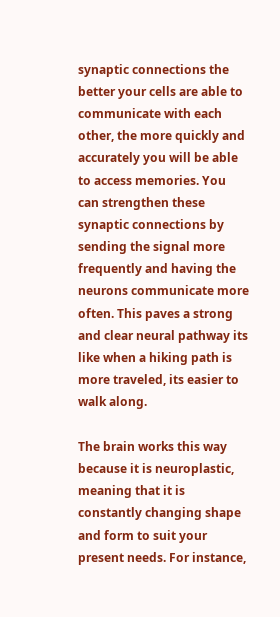synaptic connections the better your cells are able to communicate with each other, the more quickly and accurately you will be able to access memories. You can strengthen these synaptic connections by sending the signal more frequently and having the neurons communicate more often. This paves a strong and clear neural pathway its like when a hiking path is more traveled, its easier to walk along.

The brain works this way because it is neuroplastic, meaning that it is constantly changing shape and form to suit your present needs. For instance,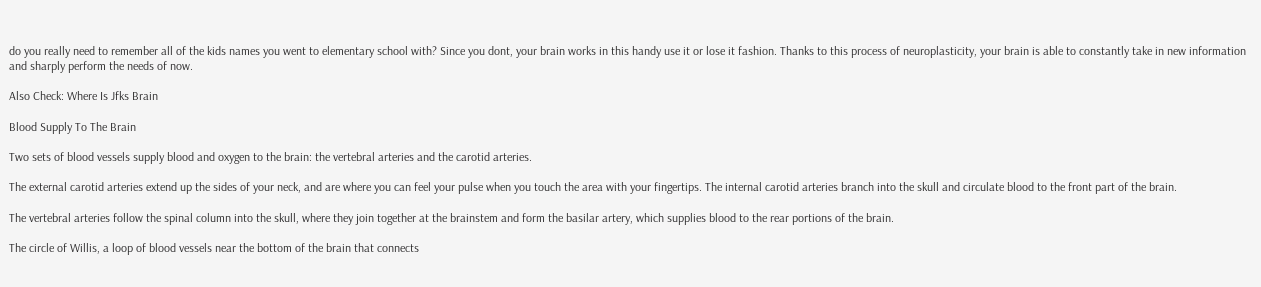do you really need to remember all of the kids names you went to elementary school with? Since you dont, your brain works in this handy use it or lose it fashion. Thanks to this process of neuroplasticity, your brain is able to constantly take in new information and sharply perform the needs of now.

Also Check: Where Is Jfks Brain

Blood Supply To The Brain

Two sets of blood vessels supply blood and oxygen to the brain: the vertebral arteries and the carotid arteries.

The external carotid arteries extend up the sides of your neck, and are where you can feel your pulse when you touch the area with your fingertips. The internal carotid arteries branch into the skull and circulate blood to the front part of the brain.

The vertebral arteries follow the spinal column into the skull, where they join together at the brainstem and form the basilar artery, which supplies blood to the rear portions of the brain.

The circle of Willis, a loop of blood vessels near the bottom of the brain that connects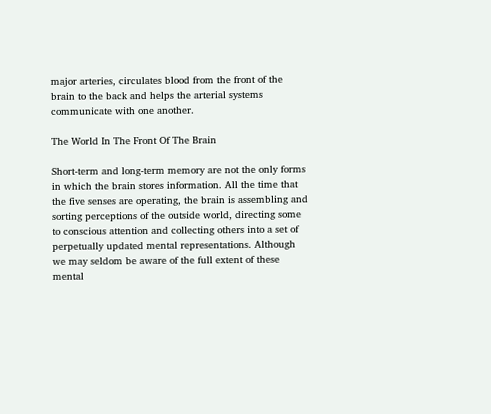major arteries, circulates blood from the front of the brain to the back and helps the arterial systems communicate with one another.

The World In The Front Of The Brain

Short-term and long-term memory are not the only forms in which the brain stores information. All the time that the five senses are operating, the brain is assembling and sorting perceptions of the outside world, directing some to conscious attention and collecting others into a set of perpetually updated mental representations. Although we may seldom be aware of the full extent of these mental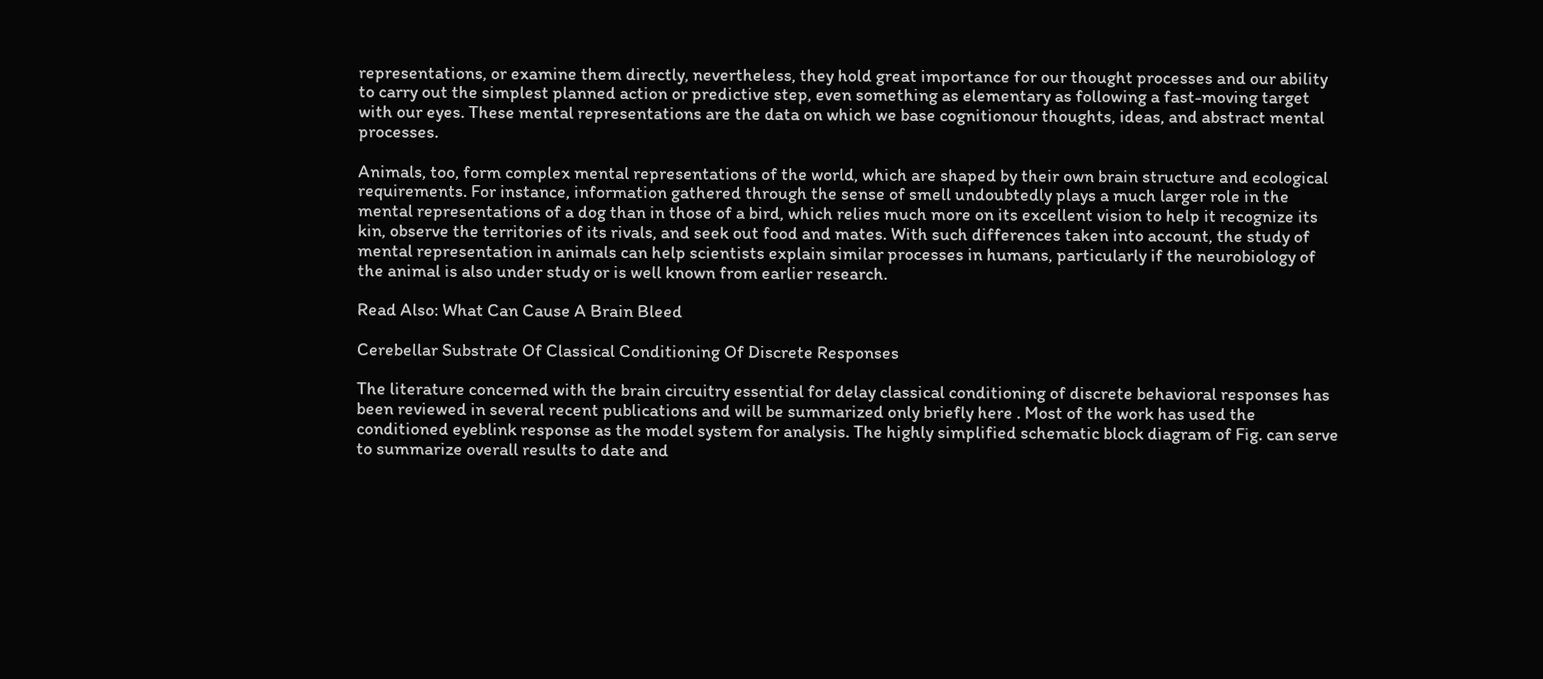representations, or examine them directly, nevertheless, they hold great importance for our thought processes and our ability to carry out the simplest planned action or predictive step, even something as elementary as following a fast-moving target with our eyes. These mental representations are the data on which we base cognitionour thoughts, ideas, and abstract mental processes.

Animals, too, form complex mental representations of the world, which are shaped by their own brain structure and ecological requirements. For instance, information gathered through the sense of smell undoubtedly plays a much larger role in the mental representations of a dog than in those of a bird, which relies much more on its excellent vision to help it recognize its kin, observe the territories of its rivals, and seek out food and mates. With such differences taken into account, the study of mental representation in animals can help scientists explain similar processes in humans, particularly if the neurobiology of the animal is also under study or is well known from earlier research.

Read Also: What Can Cause A Brain Bleed

Cerebellar Substrate Of Classical Conditioning Of Discrete Responses

The literature concerned with the brain circuitry essential for delay classical conditioning of discrete behavioral responses has been reviewed in several recent publications and will be summarized only briefly here . Most of the work has used the conditioned eyeblink response as the model system for analysis. The highly simplified schematic block diagram of Fig. can serve to summarize overall results to date and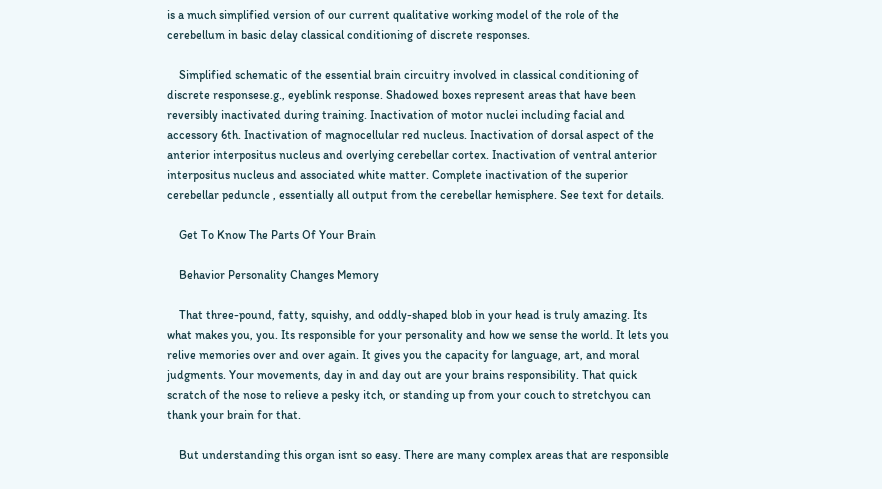is a much simplified version of our current qualitative working model of the role of the cerebellum in basic delay classical conditioning of discrete responses.

    Simplified schematic of the essential brain circuitry involved in classical conditioning of discrete responsese.g., eyeblink response. Shadowed boxes represent areas that have been reversibly inactivated during training. Inactivation of motor nuclei including facial and accessory 6th. Inactivation of magnocellular red nucleus. Inactivation of dorsal aspect of the anterior interpositus nucleus and overlying cerebellar cortex. Inactivation of ventral anterior interpositus nucleus and associated white matter. Complete inactivation of the superior cerebellar peduncle , essentially all output from the cerebellar hemisphere. See text for details.

    Get To Know The Parts Of Your Brain

    Behavior Personality Changes Memory

    That three-pound, fatty, squishy, and oddly-shaped blob in your head is truly amazing. Its what makes you, you. Its responsible for your personality and how we sense the world. It lets you relive memories over and over again. It gives you the capacity for language, art, and moral judgments. Your movements, day in and day out are your brains responsibility. That quick scratch of the nose to relieve a pesky itch, or standing up from your couch to stretchyou can thank your brain for that.

    But understanding this organ isnt so easy. There are many complex areas that are responsible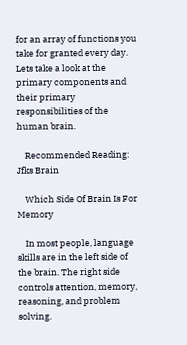for an array of functions you take for granted every day. Lets take a look at the primary components and their primary responsibilities of the human brain.

    Recommended Reading: Jfks Brain

    Which Side Of Brain Is For Memory

    In most people, language skills are in the left side of the brain. The right side controls attention, memory, reasoning, and problem solving.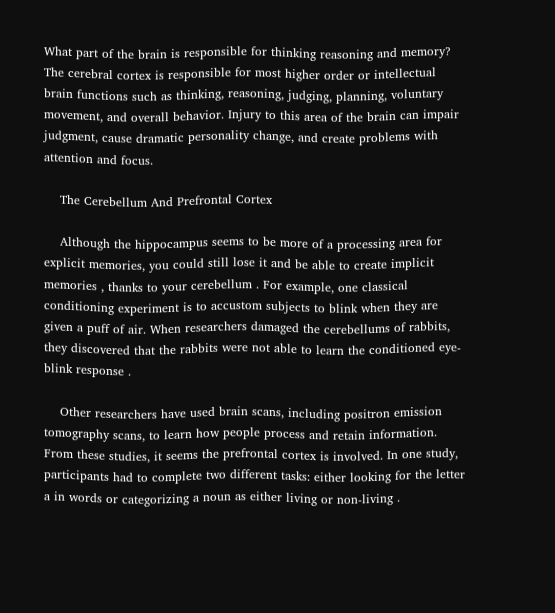What part of the brain is responsible for thinking reasoning and memory? The cerebral cortex is responsible for most higher order or intellectual brain functions such as thinking, reasoning, judging, planning, voluntary movement, and overall behavior. Injury to this area of the brain can impair judgment, cause dramatic personality change, and create problems with attention and focus.

    The Cerebellum And Prefrontal Cortex

    Although the hippocampus seems to be more of a processing area for explicit memories, you could still lose it and be able to create implicit memories , thanks to your cerebellum . For example, one classical conditioning experiment is to accustom subjects to blink when they are given a puff of air. When researchers damaged the cerebellums of rabbits, they discovered that the rabbits were not able to learn the conditioned eye-blink response .

    Other researchers have used brain scans, including positron emission tomography scans, to learn how people process and retain information. From these studies, it seems the prefrontal cortex is involved. In one study, participants had to complete two different tasks: either looking for the letter a in words or categorizing a noun as either living or non-living .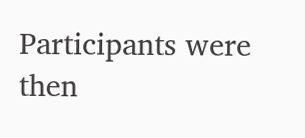Participants were then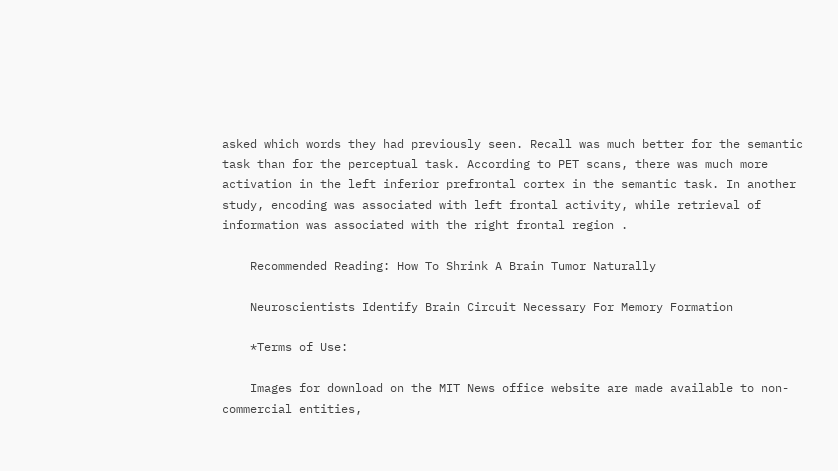asked which words they had previously seen. Recall was much better for the semantic task than for the perceptual task. According to PET scans, there was much more activation in the left inferior prefrontal cortex in the semantic task. In another study, encoding was associated with left frontal activity, while retrieval of information was associated with the right frontal region .

    Recommended Reading: How To Shrink A Brain Tumor Naturally

    Neuroscientists Identify Brain Circuit Necessary For Memory Formation

    *Terms of Use:

    Images for download on the MIT News office website are made available to non-commercial entities,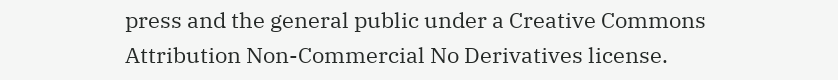press and the general public under a Creative Commons Attribution Non-Commercial No Derivatives license.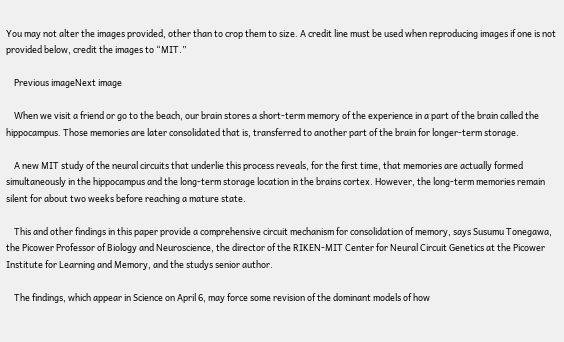You may not alter the images provided, other than to crop them to size. A credit line must be used when reproducing images if one is not provided below, credit the images to “MIT.”

    Previous imageNext image

    When we visit a friend or go to the beach, our brain stores a short-term memory of the experience in a part of the brain called the hippocampus. Those memories are later consolidated that is, transferred to another part of the brain for longer-term storage.

    A new MIT study of the neural circuits that underlie this process reveals, for the first time, that memories are actually formed simultaneously in the hippocampus and the long-term storage location in the brains cortex. However, the long-term memories remain silent for about two weeks before reaching a mature state.

    This and other findings in this paper provide a comprehensive circuit mechanism for consolidation of memory, says Susumu Tonegawa, the Picower Professor of Biology and Neuroscience, the director of the RIKEN-MIT Center for Neural Circuit Genetics at the Picower Institute for Learning and Memory, and the studys senior author.

    The findings, which appear in Science on April 6, may force some revision of the dominant models of how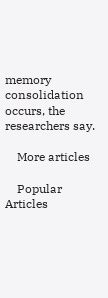memory consolidation occurs, the researchers say.

    More articles

    Popular Articles